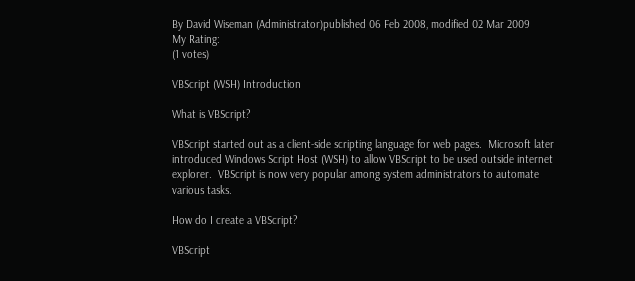By David Wiseman (Administrator)published 06 Feb 2008, modified 02 Mar 2009
My Rating:
(1 votes)

VBScript (WSH) Introduction

What is VBScript?

VBScript started out as a client-side scripting language for web pages.  Microsoft later introduced Windows Script Host (WSH) to allow VBScript to be used outside internet explorer.  VBScript is now very popular among system administrators to automate various tasks.

How do I create a VBScript?

VBScript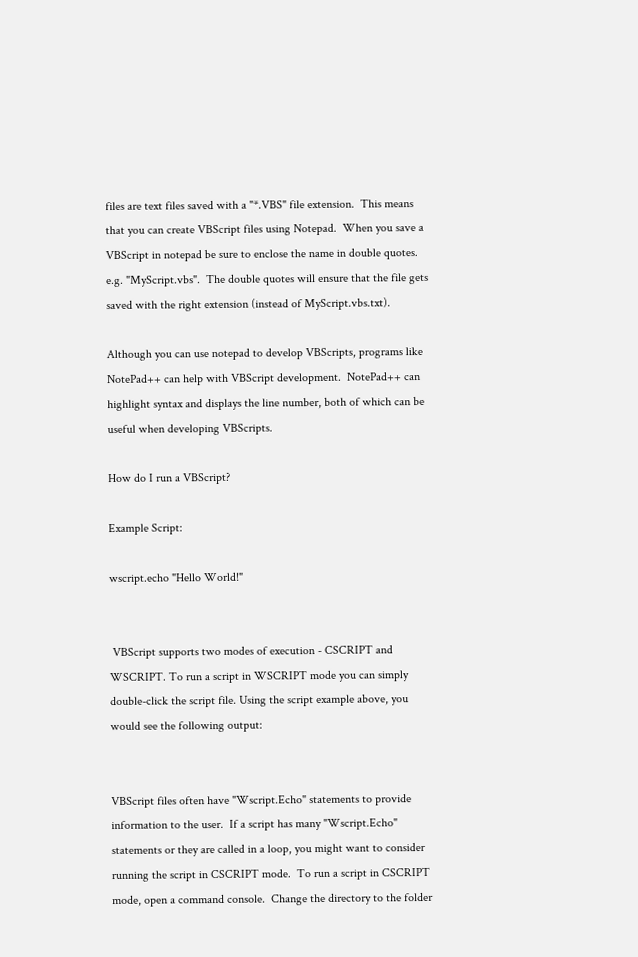files are text files saved with a "*.VBS" file extension.  This means that you can create VBScript files using Notepad.  When you save a VBScript in notepad be sure to enclose the name in double quotes. e.g. "MyScript.vbs".  The double quotes will ensure that the file gets saved with the right extension (instead of MyScript.vbs.txt).

Although you can use notepad to develop VBScripts, programs like NotePad++ can help with VBScript development.  NotePad++ can highlight syntax and displays the line number, both of which can be useful when developing VBScripts.

How do I run a VBScript?

Example Script:

wscript.echo "Hello World!"


 VBScript supports two modes of execution - CSCRIPT and WSCRIPT. To run a script in WSCRIPT mode you can simply double-click the script file. Using the script example above, you would see the following output:


VBScript files often have "Wscript.Echo" statements to provide information to the user.  If a script has many "Wscript.Echo" statements or they are called in a loop, you might want to consider running the script in CSCRIPT mode.  To run a script in CSCRIPT mode, open a command console.  Change the directory to the folder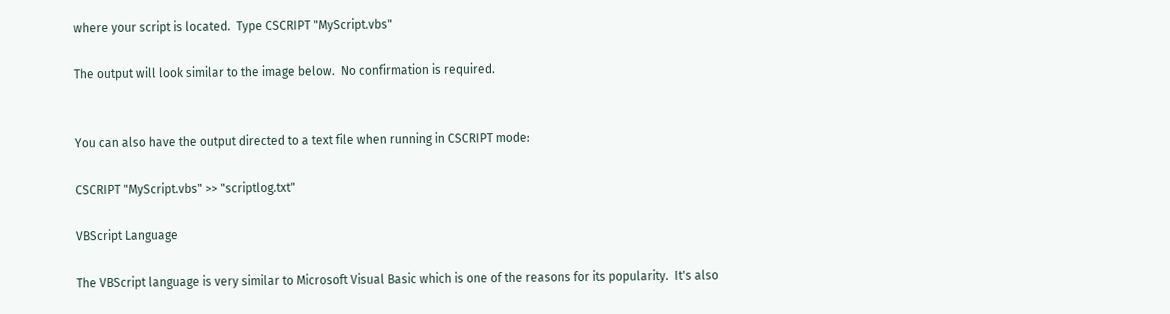where your script is located.  Type CSCRIPT "MyScript.vbs"

The output will look similar to the image below.  No confirmation is required.


You can also have the output directed to a text file when running in CSCRIPT mode:

CSCRIPT "MyScript.vbs" >> "scriptlog.txt"

VBScript Language

The VBScript language is very similar to Microsoft Visual Basic which is one of the reasons for its popularity.  It's also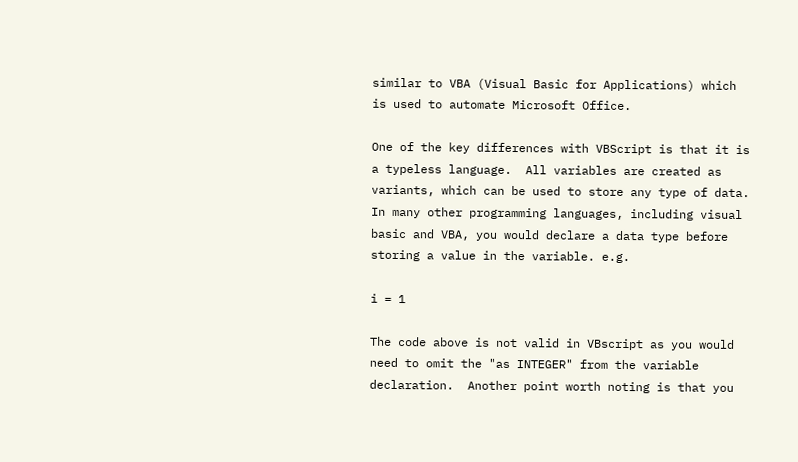similar to VBA (Visual Basic for Applications) which is used to automate Microsoft Office.

One of the key differences with VBScript is that it is a typeless language.  All variables are created as variants, which can be used to store any type of data.  In many other programming languages, including visual basic and VBA, you would declare a data type before storing a value in the variable. e.g.

i = 1

The code above is not valid in VBscript as you would need to omit the "as INTEGER" from the variable declaration.  Another point worth noting is that you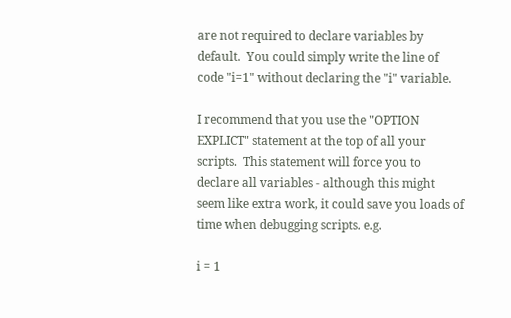are not required to declare variables by default.  You could simply write the line of code "i=1" without declaring the "i" variable.

I recommend that you use the "OPTION EXPLICT" statement at the top of all your scripts.  This statement will force you to declare all variables - although this might seem like extra work, it could save you loads of time when debugging scripts. e.g.

i = 1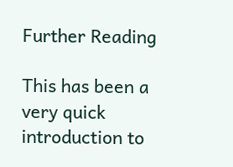Further Reading

This has been a very quick introduction to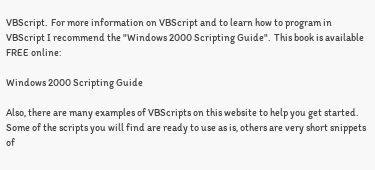VBScript.  For more information on VBScript and to learn how to program in VBScript I recommend the "Windows 2000 Scripting Guide".  This book is available FREE online:

Windows 2000 Scripting Guide

Also, there are many examples of VBScripts on this website to help you get started.  Some of the scripts you will find are ready to use as is, others are very short snippets of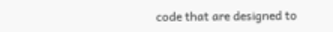code that are designed to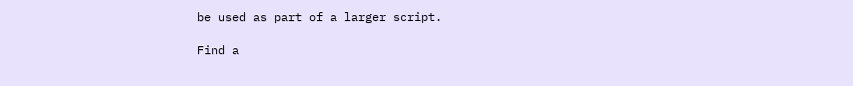be used as part of a larger script.

Find a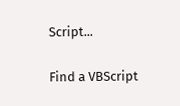Script...

Find a VBScript